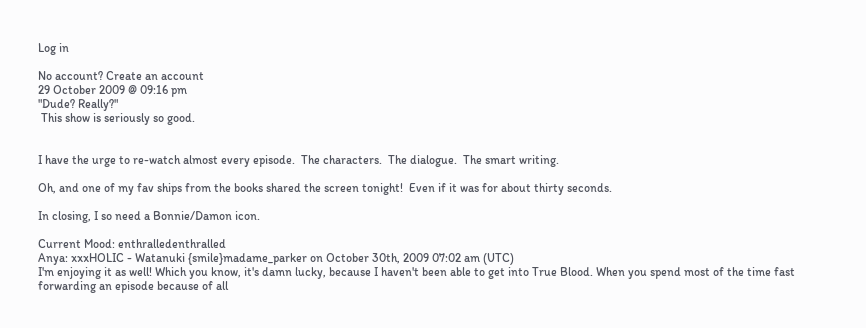Log in

No account? Create an account
29 October 2009 @ 09:16 pm
"Dude? Really?"
 This show is seriously so good.


I have the urge to re-watch almost every episode.  The characters.  The dialogue.  The smart writing.

Oh, and one of my fav ships from the books shared the screen tonight!  Even if it was for about thirty seconds.

In closing, I so need a Bonnie/Damon icon.

Current Mood: enthralledenthralled
Anya: xxxHOLIC - Watanuki {smile}madame_parker on October 30th, 2009 07:02 am (UTC)
I'm enjoying it as well! Which you know, it's damn lucky, because I haven't been able to get into True Blood. When you spend most of the time fast forwarding an episode because of all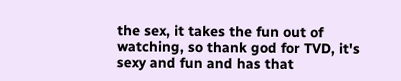the sex, it takes the fun out of watching, so thank god for TVD, it's sexy and fun and has that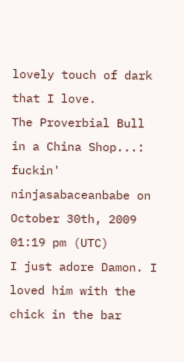lovely touch of dark that I love.
The Proverbial Bull in a China Shop...: fuckin' ninjasabaceanbabe on October 30th, 2009 01:19 pm (UTC)
I just adore Damon. I loved him with the chick in the bar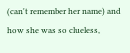(can't remember her name) and how she was so clueless,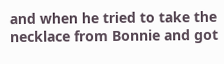and when he tried to take the necklace from Bonnie and got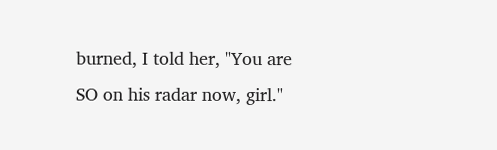burned, I told her, "You are SO on his radar now, girl."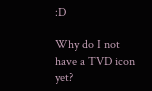:D

Why do I not have a TVD icon yet?